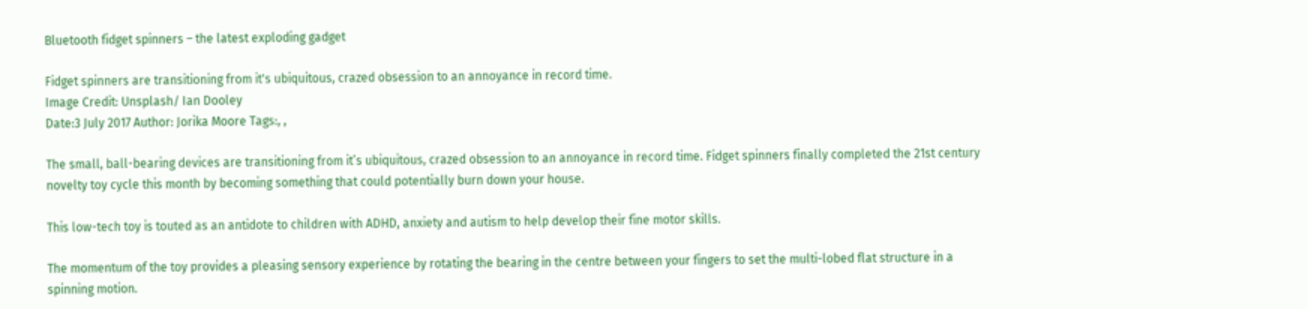Bluetooth fidget spinners – the latest exploding gadget

Fidget spinners are transitioning from it's ubiquitous, crazed obsession to an annoyance in record time.
Image Credit: Unsplash/ Ian Dooley
Date:3 July 2017 Author: Jorika Moore Tags:, ,

The small, ball-bearing devices are transitioning from it’s ubiquitous, crazed obsession to an annoyance in record time. Fidget spinners finally completed the 21st century novelty toy cycle this month by becoming something that could potentially burn down your house.

This low-tech toy is touted as an antidote to children with ADHD, anxiety and autism to help develop their fine motor skills.

The momentum of the toy provides a pleasing sensory experience by rotating the bearing in the centre between your fingers to set the multi-lobed flat structure in a spinning motion.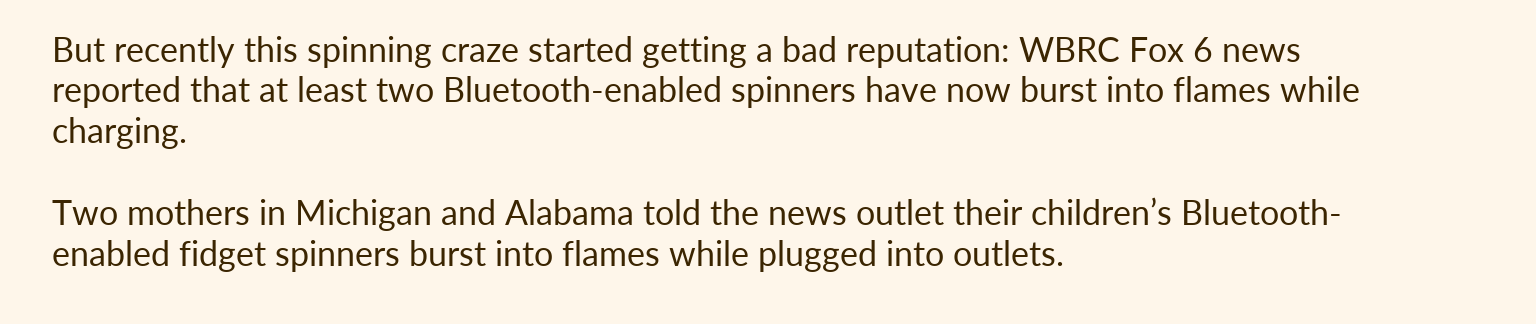But recently this spinning craze started getting a bad reputation: WBRC Fox 6 news reported that at least two Bluetooth-enabled spinners have now burst into flames while charging.

Two mothers in Michigan and Alabama told the news outlet their children’s Bluetooth-enabled fidget spinners burst into flames while plugged into outlets.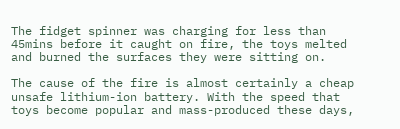The fidget spinner was charging for less than 45mins before it caught on fire, the toys melted and burned the surfaces they were sitting on.

The cause of the fire is almost certainly a cheap unsafe lithium-ion battery. With the speed that toys become popular and mass-produced these days,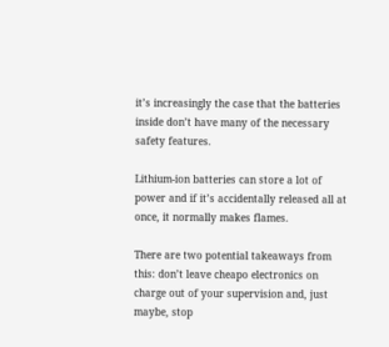it’s increasingly the case that the batteries inside don’t have many of the necessary safety features.

Lithium-ion batteries can store a lot of power and if it’s accidentally released all at once, it normally makes flames.

There are two potential takeaways from this: don’t leave cheapo electronics on charge out of your supervision and, just maybe, stop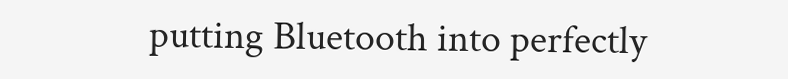putting Bluetooth into perfectly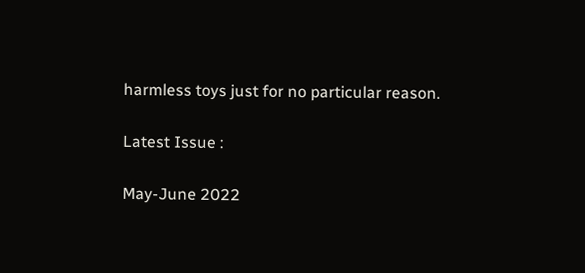harmless toys just for no particular reason.

Latest Issue :

May-June 2022